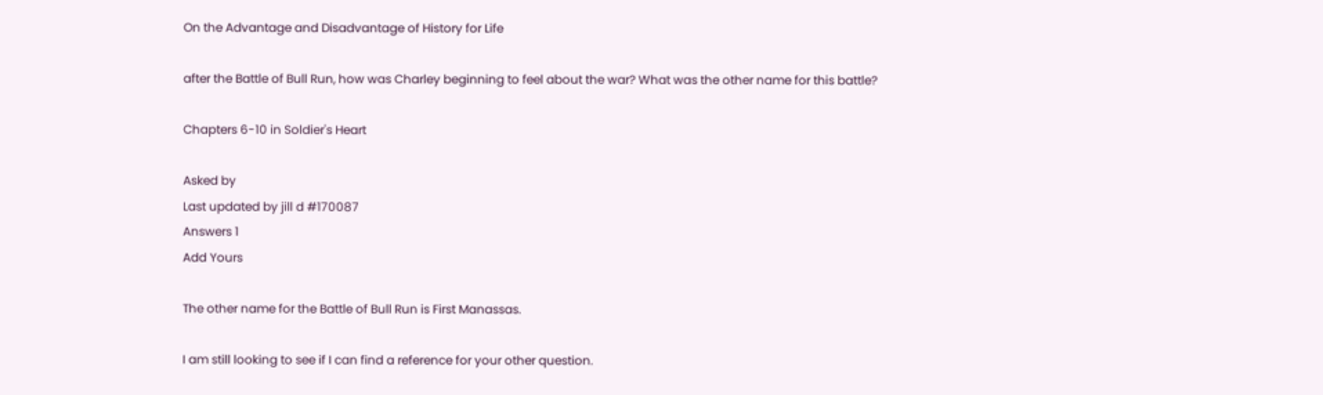On the Advantage and Disadvantage of History for Life

after the Battle of Bull Run, how was Charley beginning to feel about the war? What was the other name for this battle?

Chapters 6-10 in Soldier's Heart

Asked by
Last updated by jill d #170087
Answers 1
Add Yours

The other name for the Battle of Bull Run is First Manassas.

I am still looking to see if I can find a reference for your other question.